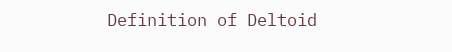Definition of Deltoid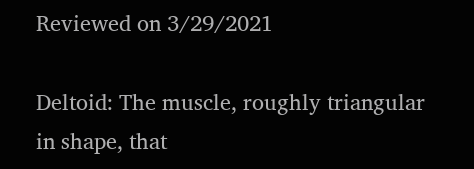Reviewed on 3/29/2021

Deltoid: The muscle, roughly triangular in shape, that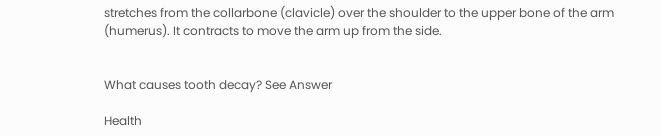stretches from the collarbone (clavicle) over the shoulder to the upper bone of the arm (humerus). It contracts to move the arm up from the side.


What causes tooth decay? See Answer

Health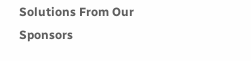Solutions From Our Sponsors